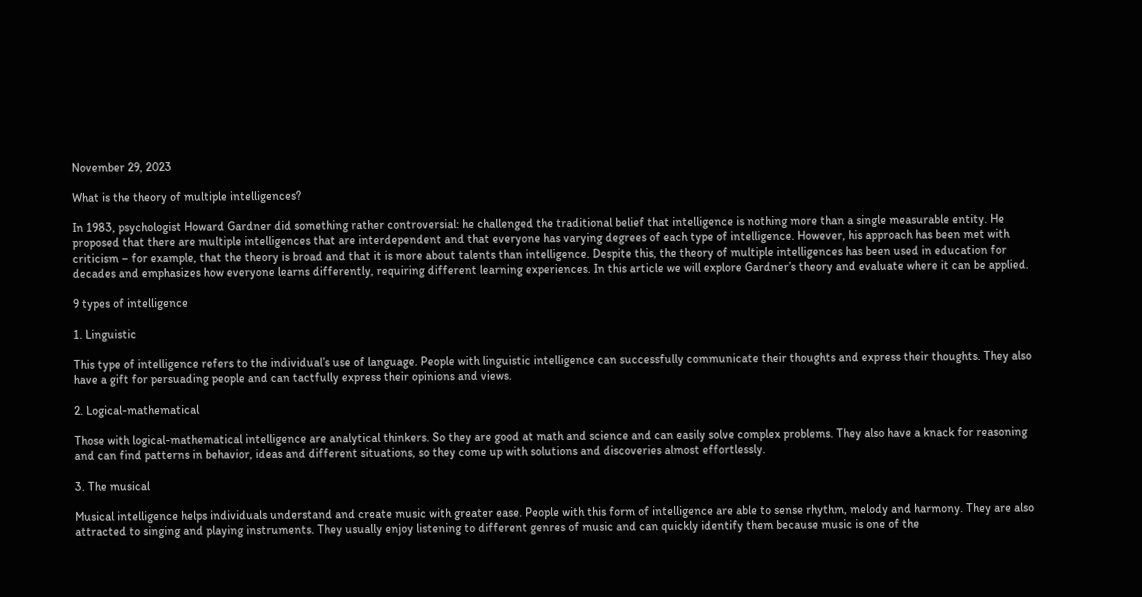November 29, 2023

What is the theory of multiple intelligences?

In 1983, psychologist Howard Gardner did something rather controversial: he challenged the traditional belief that intelligence is nothing more than a single measurable entity. He proposed that there are multiple intelligences that are interdependent and that everyone has varying degrees of each type of intelligence. However, his approach has been met with criticism – for example, that the theory is broad and that it is more about talents than intelligence. Despite this, the theory of multiple intelligences has been used in education for decades and emphasizes how everyone learns differently, requiring different learning experiences. In this article we will explore Gardner’s theory and evaluate where it can be applied.

9 types of intelligence

1. Linguistic

This type of intelligence refers to the individual’s use of language. People with linguistic intelligence can successfully communicate their thoughts and express their thoughts. They also have a gift for persuading people and can tactfully express their opinions and views.

2. Logical-mathematical

Those with logical-mathematical intelligence are analytical thinkers. So they are good at math and science and can easily solve complex problems. They also have a knack for reasoning and can find patterns in behavior, ideas and different situations, so they come up with solutions and discoveries almost effortlessly.

3. The musical

Musical intelligence helps individuals understand and create music with greater ease. People with this form of intelligence are able to sense rhythm, melody and harmony. They are also attracted to singing and playing instruments. They usually enjoy listening to different genres of music and can quickly identify them because music is one of the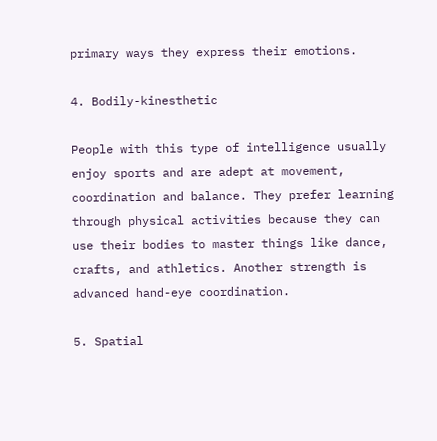primary ways they express their emotions.

4. Bodily-kinesthetic

People with this type of intelligence usually enjoy sports and are adept at movement, coordination and balance. They prefer learning through physical activities because they can use their bodies to master things like dance, crafts, and athletics. Another strength is advanced hand-eye coordination.

5. Spatial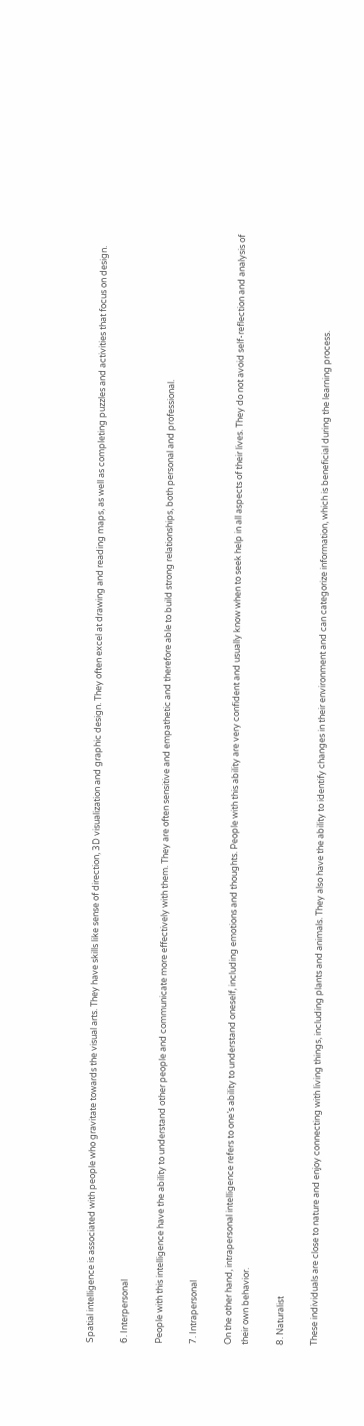Spatial intelligence is associated with people who gravitate towards the visual arts. They have skills like sense of direction, 3D visualization and graphic design. They often excel at drawing and reading maps, as well as completing puzzles and activities that focus on design.

6. Interpersonal

People with this intelligence have the ability to understand other people and communicate more effectively with them. They are often sensitive and empathetic and therefore able to build strong relationships, both personal and professional.

7. Intrapersonal

On the other hand, intrapersonal intelligence refers to one’s ability to understand oneself, including emotions and thoughts. People with this ability are very confident and usually know when to seek help in all aspects of their lives. They do not avoid self-reflection and analysis of their own behavior.

8. Naturalist

These individuals are close to nature and enjoy connecting with living things, including plants and animals. They also have the ability to identify changes in their environment and can categorize information, which is beneficial during the learning process.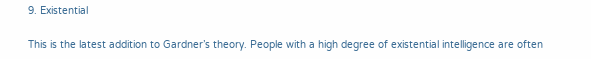9. Existential

This is the latest addition to Gardner’s theory. People with a high degree of existential intelligence are often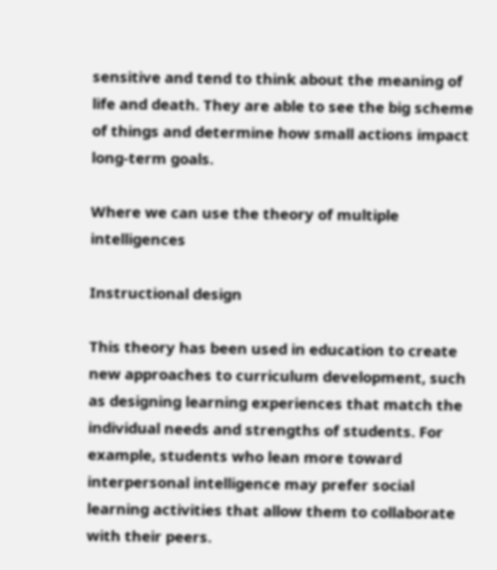sensitive and tend to think about the meaning of life and death. They are able to see the big scheme of things and determine how small actions impact long-term goals.

Where we can use the theory of multiple intelligences

Instructional design

This theory has been used in education to create new approaches to curriculum development, such as designing learning experiences that match the individual needs and strengths of students. For example, students who lean more toward interpersonal intelligence may prefer social learning activities that allow them to collaborate with their peers.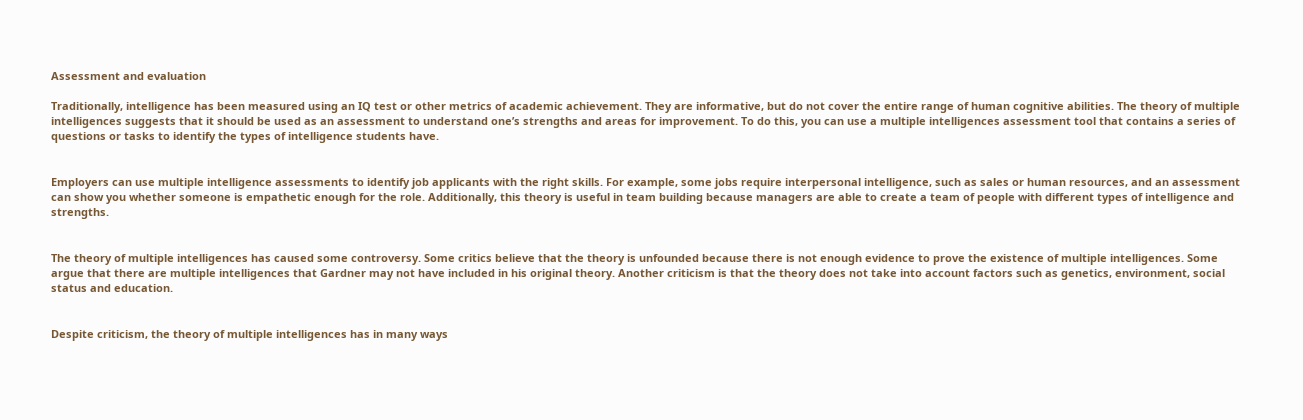Assessment and evaluation

Traditionally, intelligence has been measured using an IQ test or other metrics of academic achievement. They are informative, but do not cover the entire range of human cognitive abilities. The theory of multiple intelligences suggests that it should be used as an assessment to understand one’s strengths and areas for improvement. To do this, you can use a multiple intelligences assessment tool that contains a series of questions or tasks to identify the types of intelligence students have.


Employers can use multiple intelligence assessments to identify job applicants with the right skills. For example, some jobs require interpersonal intelligence, such as sales or human resources, and an assessment can show you whether someone is empathetic enough for the role. Additionally, this theory is useful in team building because managers are able to create a team of people with different types of intelligence and strengths.


The theory of multiple intelligences has caused some controversy. Some critics believe that the theory is unfounded because there is not enough evidence to prove the existence of multiple intelligences. Some argue that there are multiple intelligences that Gardner may not have included in his original theory. Another criticism is that the theory does not take into account factors such as genetics, environment, social status and education.


Despite criticism, the theory of multiple intelligences has in many ways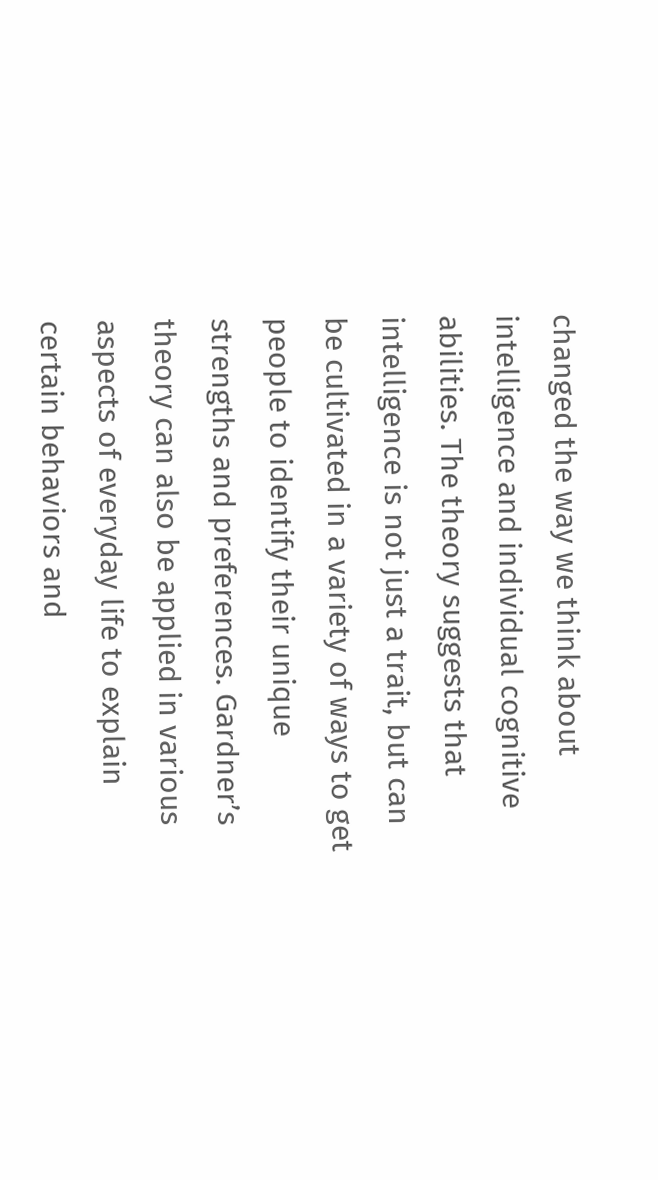changed the way we think about intelligence and individual cognitive abilities. The theory suggests that intelligence is not just a trait, but can be cultivated in a variety of ways to get people to identify their unique strengths and preferences. Gardner’s theory can also be applied in various aspects of everyday life to explain certain behaviors and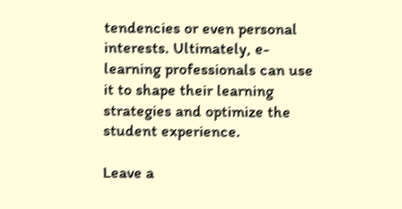tendencies or even personal interests. Ultimately, e-learning professionals can use it to shape their learning strategies and optimize the student experience.

Leave a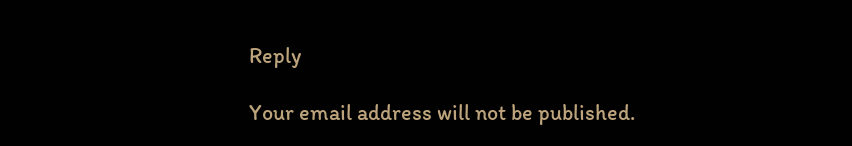Reply

Your email address will not be published.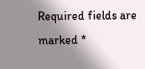Required fields are marked *